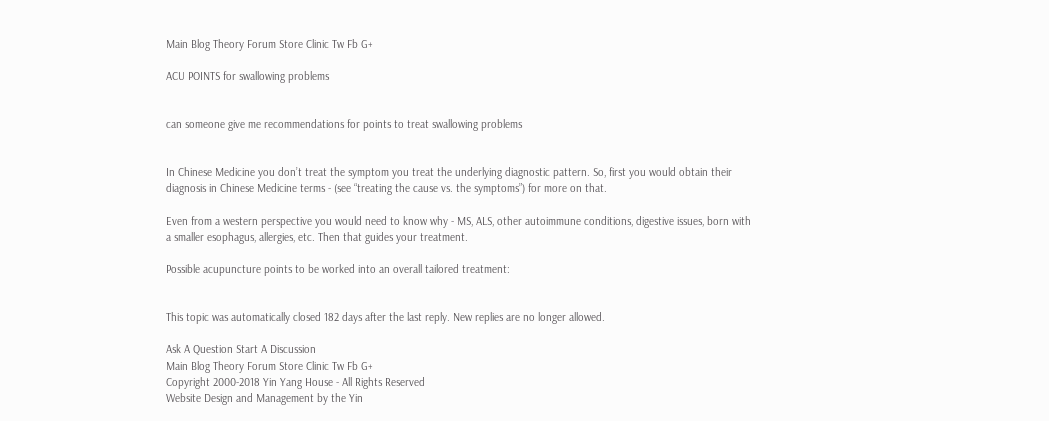Main Blog Theory Forum Store Clinic Tw Fb G+

ACU POINTS for swallowing problems


can someone give me recommendations for points to treat swallowing problems


In Chinese Medicine you don’t treat the symptom you treat the underlying diagnostic pattern. So, first you would obtain their diagnosis in Chinese Medicine terms - (see “treating the cause vs. the symptoms”) for more on that.

Even from a western perspective you would need to know why - MS, ALS, other autoimmune conditions, digestive issues, born with a smaller esophagus, allergies, etc. Then that guides your treatment.

Possible acupuncture points to be worked into an overall tailored treatment:


This topic was automatically closed 182 days after the last reply. New replies are no longer allowed.

Ask A Question Start A Discussion
Main Blog Theory Forum Store Clinic Tw Fb G+
Copyright 2000-2018 Yin Yang House - All Rights Reserved
Website Design and Management by the Yin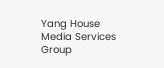Yang House Media Services Group